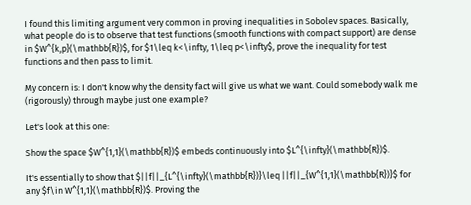I found this limiting argument very common in proving inequalities in Sobolev spaces. Basically, what people do is to observe that test functions (smooth functions with compact support) are dense in $W^{k,p}(\mathbb{R})$, for $1\leq k<\infty, 1\leq p<\infty$, prove the inequality for test functions and then pass to limit.

My concern is: I don't know why the density fact will give us what we want. Could somebody walk me (rigorously) through maybe just one example?

Let's look at this one:

Show the space $W^{1,1}(\mathbb{R})$ embeds continuously into $L^{\infty}(\mathbb{R})$.

It's essentially to show that $||f||_{L^{\infty}(\mathbb{R})}\leq ||f||_{W^{1,1}(\mathbb{R})}$ for any $f\in W^{1,1}(\mathbb{R})$. Proving the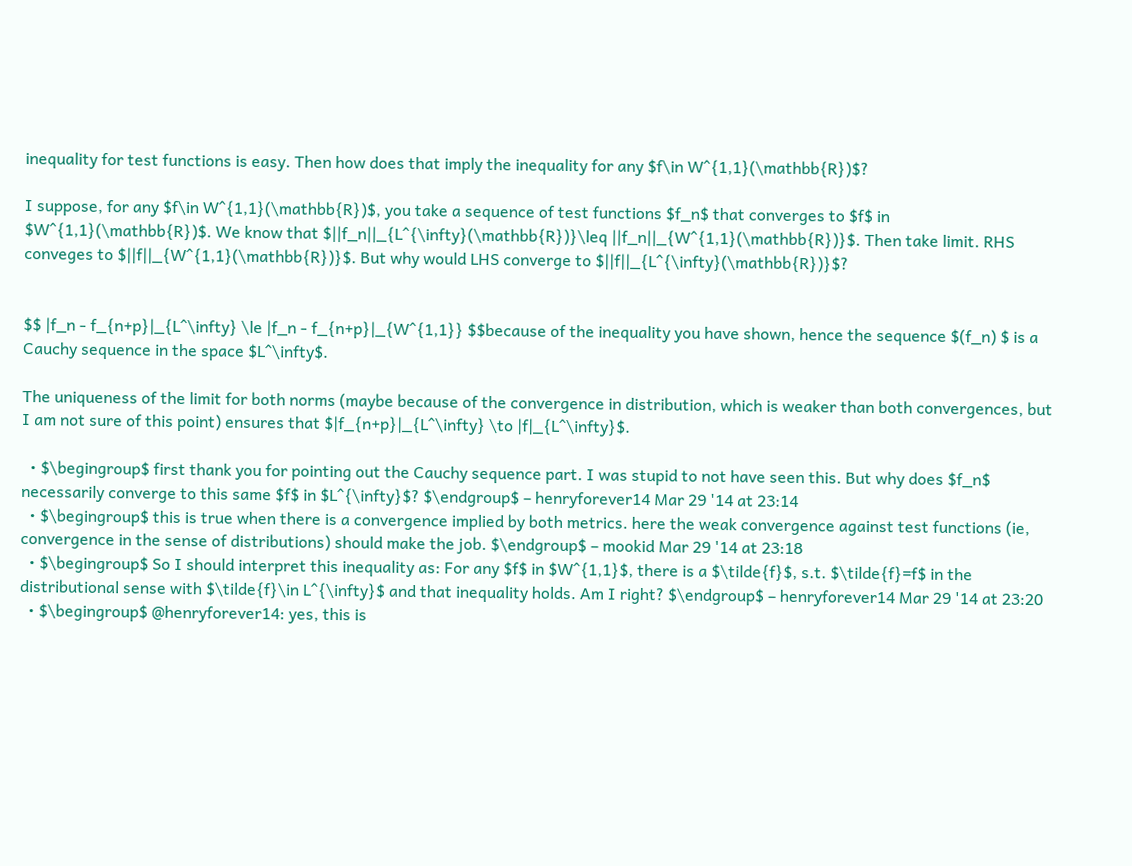inequality for test functions is easy. Then how does that imply the inequality for any $f\in W^{1,1}(\mathbb{R})$?

I suppose, for any $f\in W^{1,1}(\mathbb{R})$, you take a sequence of test functions $f_n$ that converges to $f$ in $W^{1,1}(\mathbb{R})$. We know that $||f_n||_{L^{\infty}(\mathbb{R})}\leq ||f_n||_{W^{1,1}(\mathbb{R})}$. Then take limit. RHS conveges to $||f||_{W^{1,1}(\mathbb{R})}$. But why would LHS converge to $||f||_{L^{\infty}(\mathbb{R})}$?


$$ |f_n - f_{n+p}|_{L^\infty} \le |f_n - f_{n+p}|_{W^{1,1}} $$because of the inequality you have shown, hence the sequence $(f_n) $ is a Cauchy sequence in the space $L^\infty$.

The uniqueness of the limit for both norms (maybe because of the convergence in distribution, which is weaker than both convergences, but I am not sure of this point) ensures that $|f_{n+p}|_{L^\infty} \to |f|_{L^\infty}$.

  • $\begingroup$ first thank you for pointing out the Cauchy sequence part. I was stupid to not have seen this. But why does $f_n$ necessarily converge to this same $f$ in $L^{\infty}$? $\endgroup$ – henryforever14 Mar 29 '14 at 23:14
  • $\begingroup$ this is true when there is a convergence implied by both metrics. here the weak convergence against test functions (ie, convergence in the sense of distributions) should make the job. $\endgroup$ – mookid Mar 29 '14 at 23:18
  • $\begingroup$ So I should interpret this inequality as: For any $f$ in $W^{1,1}$, there is a $\tilde{f}$, s.t. $\tilde{f}=f$ in the distributional sense with $\tilde{f}\in L^{\infty}$ and that inequality holds. Am I right? $\endgroup$ – henryforever14 Mar 29 '14 at 23:20
  • $\begingroup$ @henryforever14: yes, this is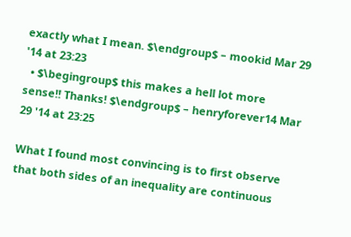exactly what I mean. $\endgroup$ – mookid Mar 29 '14 at 23:23
  • $\begingroup$ this makes a hell lot more sense!! Thanks! $\endgroup$ – henryforever14 Mar 29 '14 at 23:25

What I found most convincing is to first observe that both sides of an inequality are continuous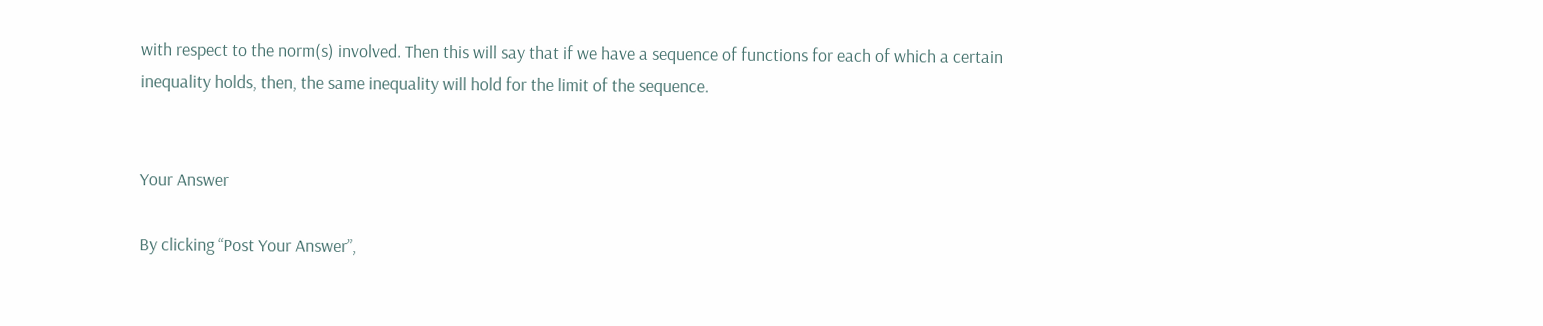with respect to the norm(s) involved. Then this will say that if we have a sequence of functions for each of which a certain inequality holds, then, the same inequality will hold for the limit of the sequence.


Your Answer

By clicking “Post Your Answer”,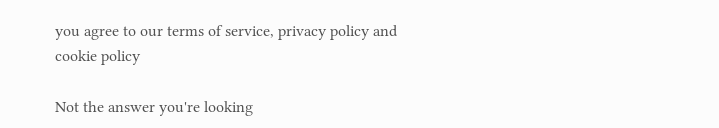you agree to our terms of service, privacy policy and cookie policy

Not the answer you're looking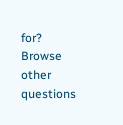for? Browse other questions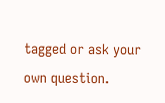tagged or ask your own question.